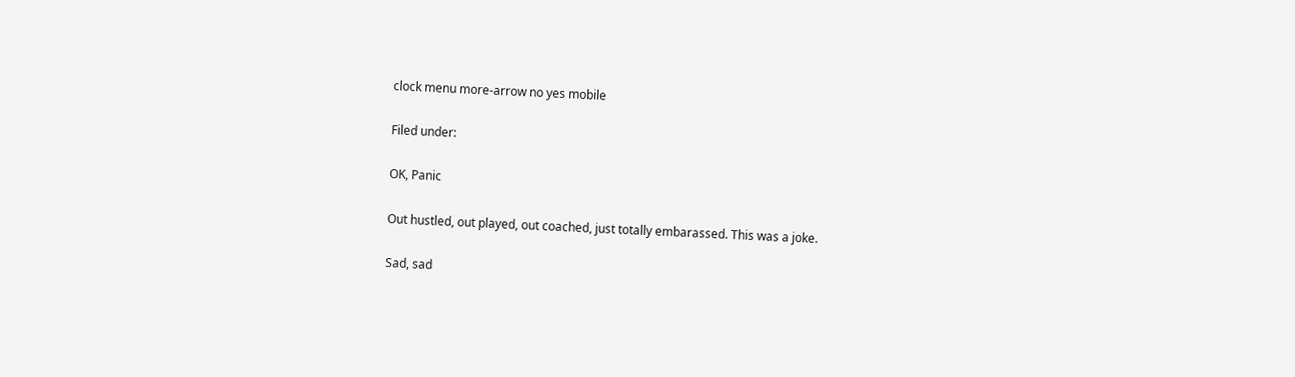clock menu more-arrow no yes mobile

Filed under:

OK, Panic

Out hustled, out played, out coached, just totally embarassed. This was a joke.

Sad, sad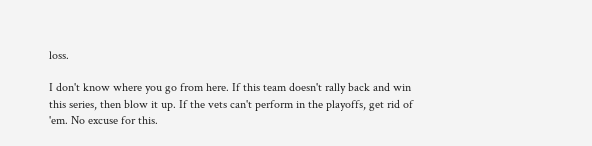loss.

I don't know where you go from here. If this team doesn't rally back and win this series, then blow it up. If the vets can't perform in the playoffs, get rid of 'em. No excuse for this.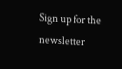Sign up for the newsletter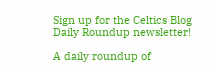Sign up for the Celtics Blog Daily Roundup newsletter!

A daily roundup of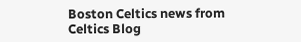Boston Celtics news from Celtics Blog